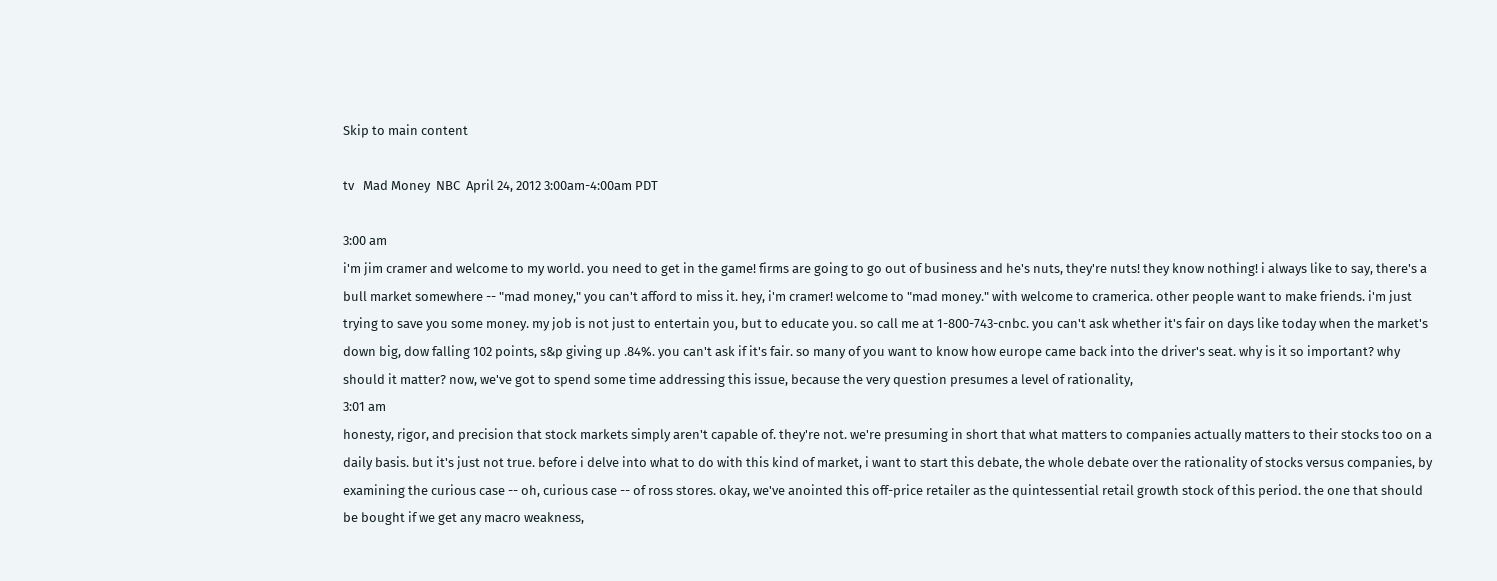Skip to main content

tv   Mad Money  NBC  April 24, 2012 3:00am-4:00am PDT

3:00 am
i'm jim cramer and welcome to my world. you need to get in the game! firms are going to go out of business and he's nuts, they're nuts! they know nothing! i always like to say, there's a bull market somewhere -- "mad money," you can't afford to miss it. hey, i'm cramer! welcome to "mad money." with welcome to cramerica. other people want to make friends. i'm just trying to save you some money. my job is not just to entertain you, but to educate you. so call me at 1-800-743-cnbc. you can't ask whether it's fair on days like today when the market's down big, dow falling 102 points, s&p giving up .84%. you can't ask if it's fair. so many of you want to know how europe came back into the driver's seat. why is it so important? why should it matter? now, we've got to spend some time addressing this issue, because the very question presumes a level of rationality,
3:01 am
honesty, rigor, and precision that stock markets simply aren't capable of. they're not. we're presuming in short that what matters to companies actually matters to their stocks too on a daily basis. but it's just not true. before i delve into what to do with this kind of market, i want to start this debate, the whole debate over the rationality of stocks versus companies, by examining the curious case -- oh, curious case -- of ross stores. okay, we've anointed this off-price retailer as the quintessential retail growth stock of this period. the one that should be bought if we get any macro weakness,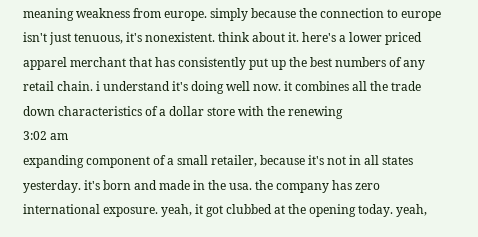meaning weakness from europe. simply because the connection to europe isn't just tenuous, it's nonexistent. think about it. here's a lower priced apparel merchant that has consistently put up the best numbers of any retail chain. i understand it's doing well now. it combines all the trade down characteristics of a dollar store with the renewing
3:02 am
expanding component of a small retailer, because it's not in all states yesterday. it's born and made in the usa. the company has zero international exposure. yeah, it got clubbed at the opening today. yeah,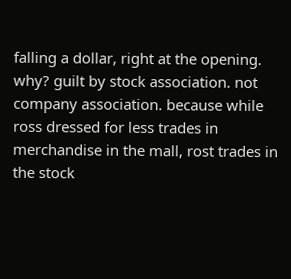falling a dollar, right at the opening. why? guilt by stock association. not company association. because while ross dressed for less trades in merchandise in the mall, rost trades in the stock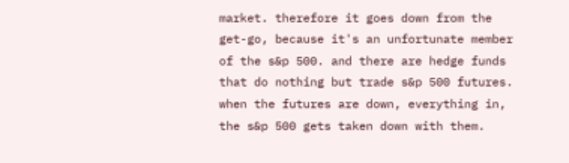market. therefore it goes down from the get-go, because it's an unfortunate member of the s&p 500. and there are hedge funds that do nothing but trade s&p 500 futures. when the futures are down, everything in, the s&p 500 gets taken down with them.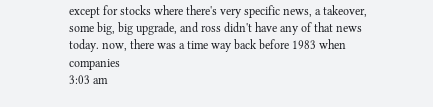except for stocks where there's very specific news, a takeover, some big, big upgrade, and ross didn't have any of that news today. now, there was a time way back before 1983 when companies
3:03 am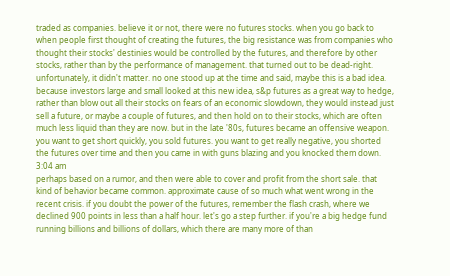traded as companies. believe it or not, there were no futures stocks. when you go back to when people first thought of creating the futures, the big resistance was from companies who thought their stocks' destinies would be controlled by the futures, and therefore by other stocks, rather than by the performance of management. that turned out to be dead-right. unfortunately, it didn't matter. no one stood up at the time and said, maybe this is a bad idea. because investors large and small looked at this new idea, s&p futures as a great way to hedge, rather than blow out all their stocks on fears of an economic slowdown, they would instead just sell a future, or maybe a couple of futures, and then hold on to their stocks, which are often much less liquid than they are now. but in the late '80s, futures became an offensive weapon. you want to get short quickly, you sold futures. you want to get really negative, you shorted the futures over time and then you came in with guns blazing and you knocked them down.
3:04 am
perhaps based on a rumor, and then were able to cover and profit from the short sale. that kind of behavior became common. approximate cause of so much what went wrong in the recent crisis. if you doubt the power of the futures, remember the flash crash, where we declined 900 points in less than a half hour. let's go a step further. if you're a big hedge fund running billions and billions of dollars, which there are many more of than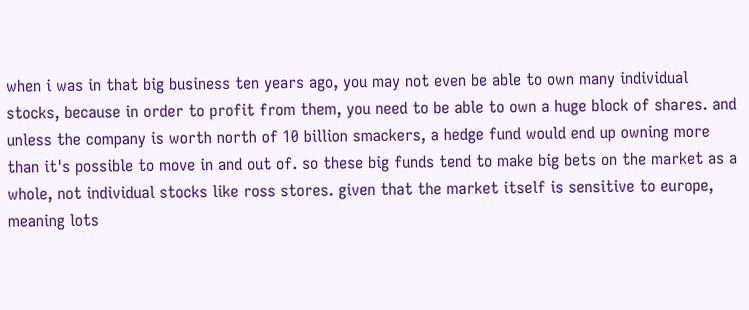when i was in that big business ten years ago, you may not even be able to own many individual stocks, because in order to profit from them, you need to be able to own a huge block of shares. and unless the company is worth north of 10 billion smackers, a hedge fund would end up owning more than it's possible to move in and out of. so these big funds tend to make big bets on the market as a whole, not individual stocks like ross stores. given that the market itself is sensitive to europe, meaning lots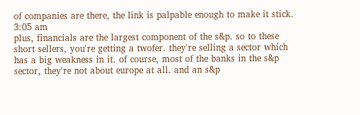of companies are there, the link is palpable enough to make it stick.
3:05 am
plus, financials are the largest component of the s&p. so to these short sellers, you're getting a twofer. they're selling a sector which has a big weakness in it. of course, most of the banks in the s&p sector, they're not about europe at all. and an s&p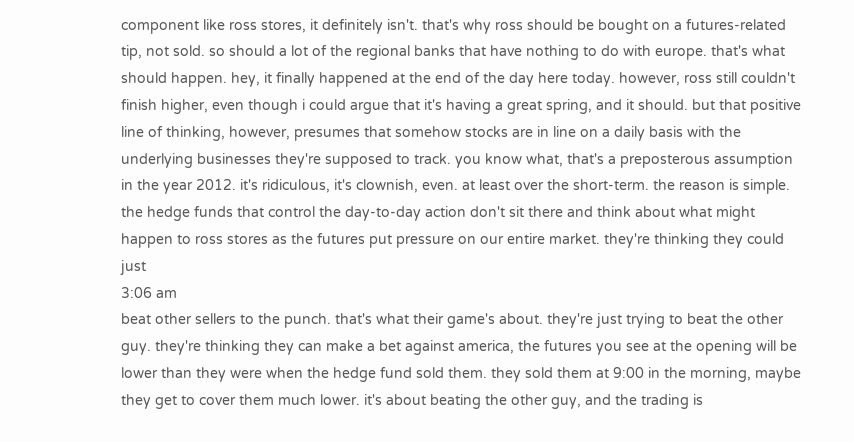component like ross stores, it definitely isn't. that's why ross should be bought on a futures-related tip, not sold. so should a lot of the regional banks that have nothing to do with europe. that's what should happen. hey, it finally happened at the end of the day here today. however, ross still couldn't finish higher, even though i could argue that it's having a great spring, and it should. but that positive line of thinking, however, presumes that somehow stocks are in line on a daily basis with the underlying businesses they're supposed to track. you know what, that's a preposterous assumption in the year 2012. it's ridiculous, it's clownish, even. at least over the short-term. the reason is simple. the hedge funds that control the day-to-day action don't sit there and think about what might happen to ross stores as the futures put pressure on our entire market. they're thinking they could just
3:06 am
beat other sellers to the punch. that's what their game's about. they're just trying to beat the other guy. they're thinking they can make a bet against america, the futures you see at the opening will be lower than they were when the hedge fund sold them. they sold them at 9:00 in the morning, maybe they get to cover them much lower. it's about beating the other guy, and the trading is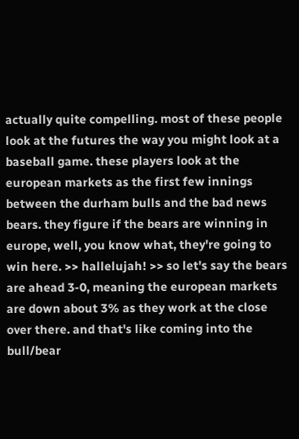actually quite compelling. most of these people look at the futures the way you might look at a baseball game. these players look at the european markets as the first few innings between the durham bulls and the bad news bears. they figure if the bears are winning in europe, well, you know what, they're going to win here. >> hallelujah! >> so let's say the bears are ahead 3-0, meaning the european markets are down about 3% as they work at the close over there. and that's like coming into the bull/bear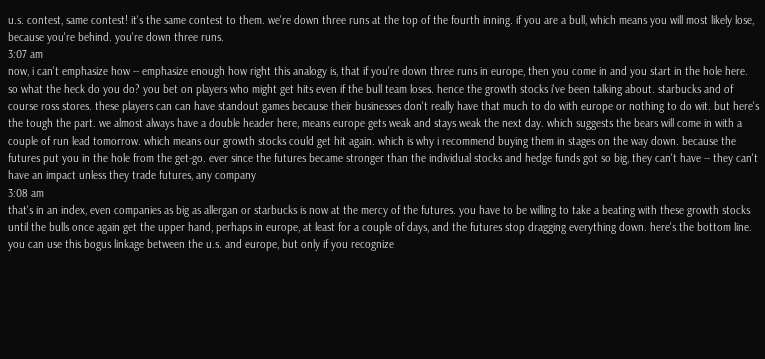u.s. contest, same contest! it's the same contest to them. we're down three runs at the top of the fourth inning. if you are a bull, which means you will most likely lose, because you're behind. you're down three runs.
3:07 am
now, i can't emphasize how -- emphasize enough how right this analogy is, that if you're down three runs in europe, then you come in and you start in the hole here. so what the heck do you do? you bet on players who might get hits even if the bull team loses. hence the growth stocks i've been talking about. starbucks and of course ross stores. these players can can have standout games because their businesses don't really have that much to do with europe or nothing to do wit. but here's the tough the part. we almost always have a double header here, means europe gets weak and stays weak the next day. which suggests the bears will come in with a couple of run lead tomorrow. which means our growth stocks could get hit again. which is why i recommend buying them in stages on the way down. because the futures put you in the hole from the get-go. ever since the futures became stronger than the individual stocks and hedge funds got so big, they can't have -- they can't have an impact unless they trade futures, any company
3:08 am
that's in an index, even companies as big as allergan or starbucks is now at the mercy of the futures. you have to be willing to take a beating with these growth stocks until the bulls once again get the upper hand, perhaps in europe, at least for a couple of days, and the futures stop dragging everything down. here's the bottom line. you can use this bogus linkage between the u.s. and europe, but only if you recognize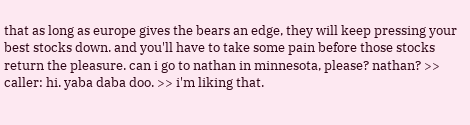that as long as europe gives the bears an edge, they will keep pressing your best stocks down. and you'll have to take some pain before those stocks return the pleasure. can i go to nathan in minnesota, please? nathan? >> caller: hi. yaba daba doo. >> i'm liking that.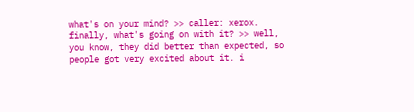what's on your mind? >> caller: xerox. finally, what's going on with it? >> well, you know, they did better than expected, so people got very excited about it. i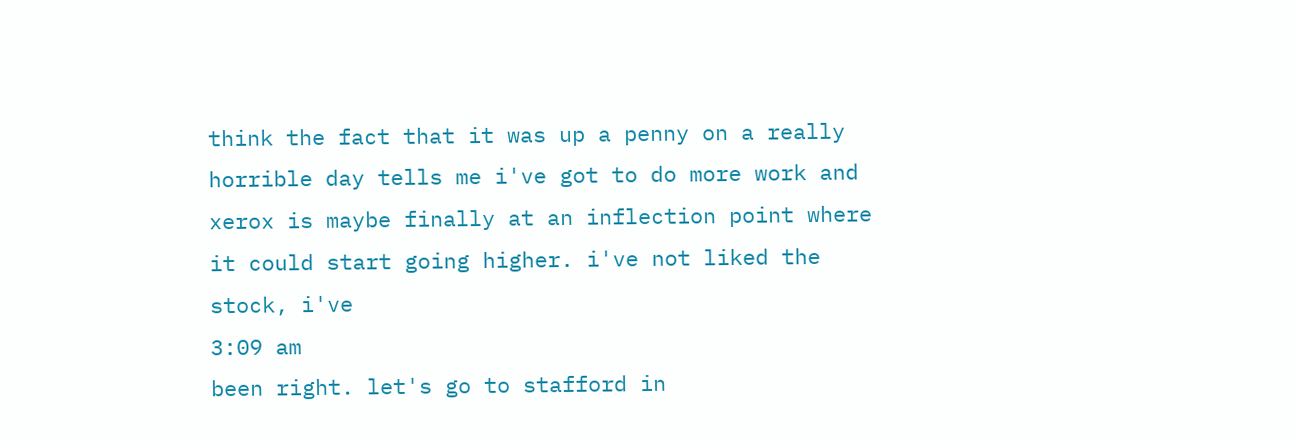think the fact that it was up a penny on a really horrible day tells me i've got to do more work and xerox is maybe finally at an inflection point where it could start going higher. i've not liked the stock, i've
3:09 am
been right. let's go to stafford in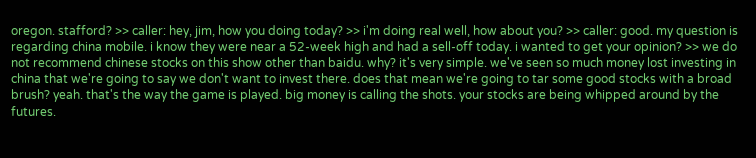oregon. stafford? >> caller: hey, jim, how you doing today? >> i'm doing real well, how about you? >> caller: good. my question is regarding china mobile. i know they were near a 52-week high and had a sell-off today. i wanted to get your opinion? >> we do not recommend chinese stocks on this show other than baidu. why? it's very simple. we've seen so much money lost investing in china that we're going to say we don't want to invest there. does that mean we're going to tar some good stocks with a broad brush? yeah. that's the way the game is played. big money is calling the shots. your stocks are being whipped around by the futures.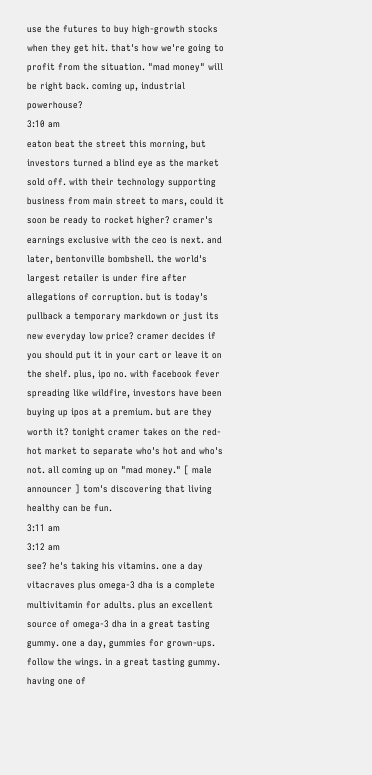use the futures to buy high-growth stocks when they get hit. that's how we're going to profit from the situation. "mad money" will be right back. coming up, industrial powerhouse?
3:10 am
eaton beat the street this morning, but investors turned a blind eye as the market sold off. with their technology supporting business from main street to mars, could it soon be ready to rocket higher? cramer's earnings exclusive with the ceo is next. and later, bentonville bombshell. the world's largest retailer is under fire after allegations of corruption. but is today's pullback a temporary markdown or just its new everyday low price? cramer decides if you should put it in your cart or leave it on the shelf. plus, ipo no. with facebook fever spreading like wildfire, investors have been buying up ipos at a premium. but are they worth it? tonight cramer takes on the red-hot market to separate who's hot and who's not. all coming up on "mad money." [ male announcer ] tom's discovering that living healthy can be fun.
3:11 am
3:12 am
see? he's taking his vitamins. one a day vitacraves plus omega-3 dha is a complete multivitamin for adults. plus an excellent source of omega-3 dha in a great tasting gummy. one a day, gummies for grown-ups. follow the wings. in a great tasting gummy. having one of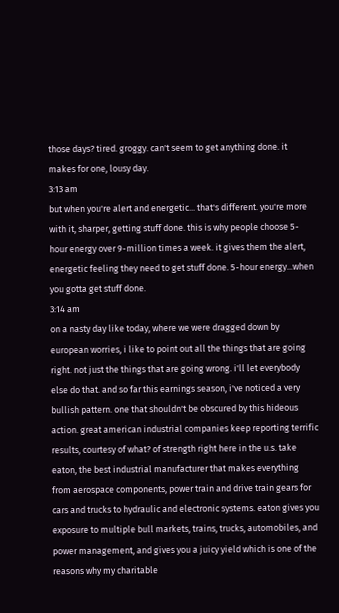those days? tired. groggy. can't seem to get anything done. it makes for one, lousy day.
3:13 am
but when you're alert and energetic... that's different. you're more with it, sharper, getting stuff done. this is why people choose 5-hour energy over 9-million times a week. it gives them the alert, energetic feeling they need to get stuff done. 5-hour energy...when you gotta get stuff done.
3:14 am
on a nasty day like today, where we were dragged down by european worries, i like to point out all the things that are going right. not just the things that are going wrong. i'll let everybody else do that. and so far this earnings season, i've noticed a very bullish pattern. one that shouldn't be obscured by this hideous action. great american industrial companies keep reporting terrific results, courtesy of what? of strength right here in the u.s. take eaton, the best industrial manufacturer that makes everything from aerospace components, power train and drive train gears for cars and trucks to hydraulic and electronic systems. eaton gives you exposure to multiple bull markets, trains, trucks, automobiles, and power management, and gives you a juicy yield which is one of the reasons why my charitable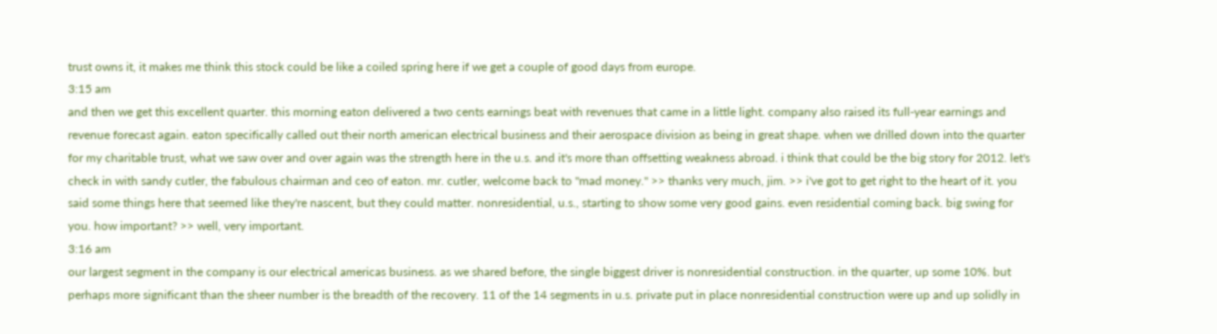trust owns it, it makes me think this stock could be like a coiled spring here if we get a couple of good days from europe.
3:15 am
and then we get this excellent quarter. this morning eaton delivered a two cents earnings beat with revenues that came in a little light. company also raised its full-year earnings and revenue forecast again. eaton specifically called out their north american electrical business and their aerospace division as being in great shape. when we drilled down into the quarter for my charitable trust, what we saw over and over again was the strength here in the u.s. and it's more than offsetting weakness abroad. i think that could be the big story for 2012. let's check in with sandy cutler, the fabulous chairman and ceo of eaton. mr. cutler, welcome back to "mad money." >> thanks very much, jim. >> i've got to get right to the heart of it. you said some things here that seemed like they're nascent, but they could matter. nonresidential, u.s., starting to show some very good gains. even residential coming back. big swing for you. how important? >> well, very important.
3:16 am
our largest segment in the company is our electrical americas business. as we shared before, the single biggest driver is nonresidential construction. in the quarter, up some 10%. but perhaps more significant than the sheer number is the breadth of the recovery. 11 of the 14 segments in u.s. private put in place nonresidential construction were up and up solidly in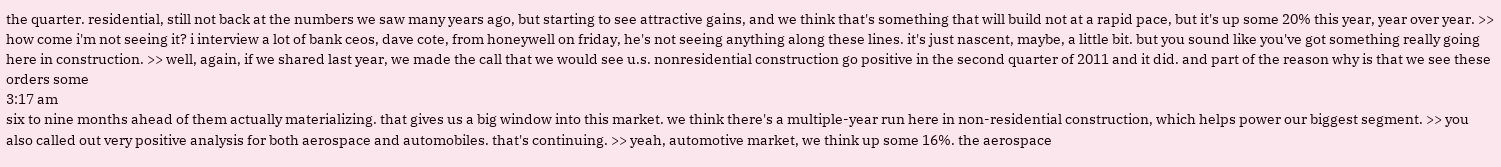the quarter. residential, still not back at the numbers we saw many years ago, but starting to see attractive gains, and we think that's something that will build not at a rapid pace, but it's up some 20% this year, year over year. >> how come i'm not seeing it? i interview a lot of bank ceos, dave cote, from honeywell on friday, he's not seeing anything along these lines. it's just nascent, maybe, a little bit. but you sound like you've got something really going here in construction. >> well, again, if we shared last year, we made the call that we would see u.s. nonresidential construction go positive in the second quarter of 2011 and it did. and part of the reason why is that we see these orders some
3:17 am
six to nine months ahead of them actually materializing. that gives us a big window into this market. we think there's a multiple-year run here in non-residential construction, which helps power our biggest segment. >> you also called out very positive analysis for both aerospace and automobiles. that's continuing. >> yeah, automotive market, we think up some 16%. the aerospace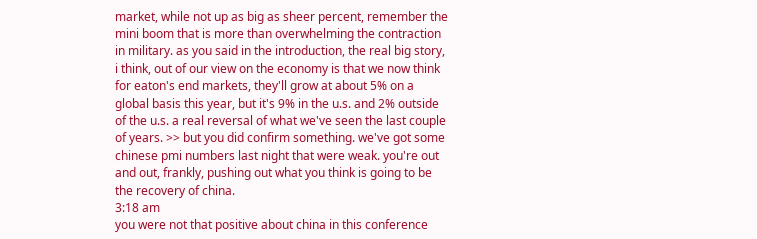market, while not up as big as sheer percent, remember the mini boom that is more than overwhelming the contraction in military. as you said in the introduction, the real big story, i think, out of our view on the economy is that we now think for eaton's end markets, they'll grow at about 5% on a global basis this year, but it's 9% in the u.s. and 2% outside of the u.s. a real reversal of what we've seen the last couple of years. >> but you did confirm something. we've got some chinese pmi numbers last night that were weak. you're out and out, frankly, pushing out what you think is going to be the recovery of china.
3:18 am
you were not that positive about china in this conference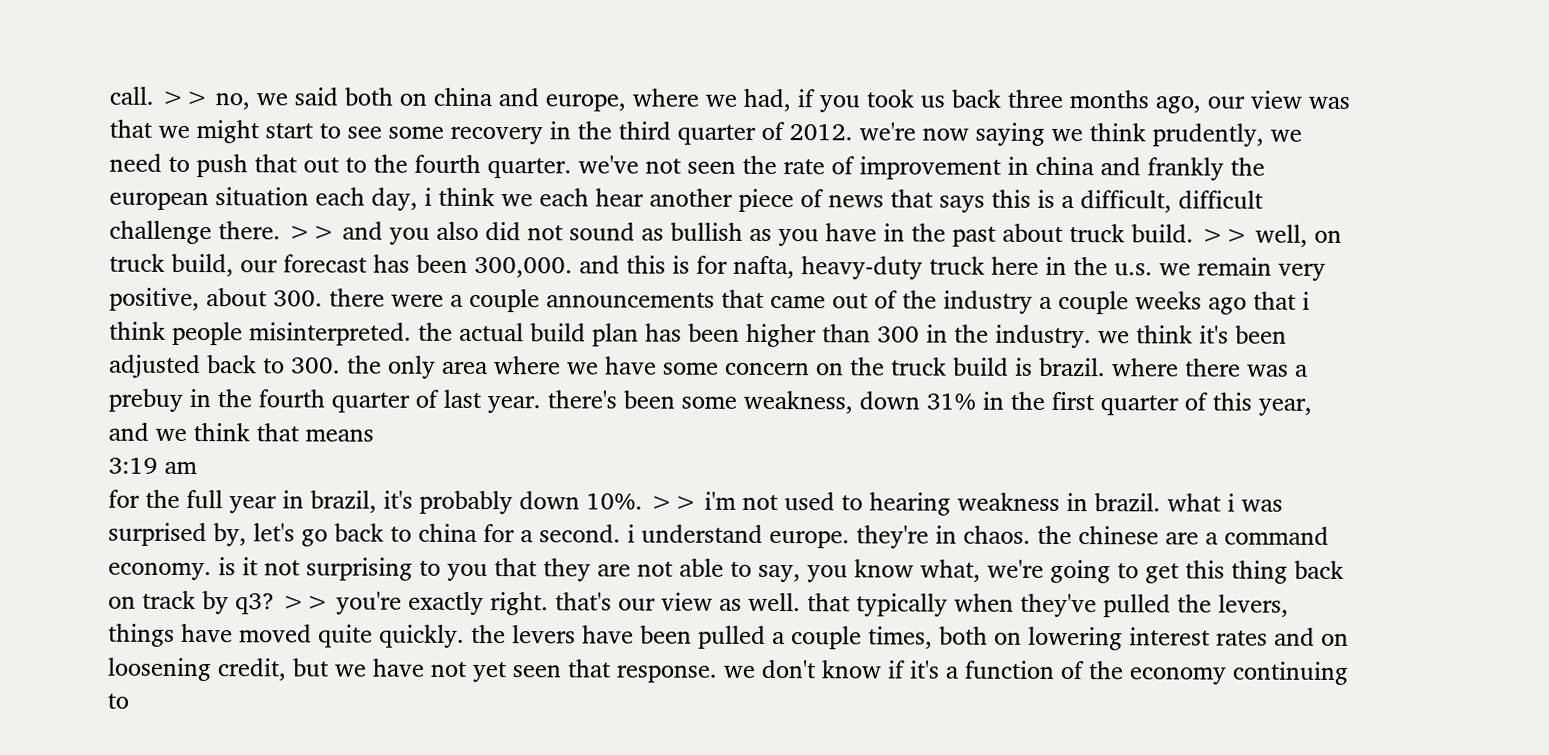call. >> no, we said both on china and europe, where we had, if you took us back three months ago, our view was that we might start to see some recovery in the third quarter of 2012. we're now saying we think prudently, we need to push that out to the fourth quarter. we've not seen the rate of improvement in china and frankly the european situation each day, i think we each hear another piece of news that says this is a difficult, difficult challenge there. >> and you also did not sound as bullish as you have in the past about truck build. >> well, on truck build, our forecast has been 300,000. and this is for nafta, heavy-duty truck here in the u.s. we remain very positive, about 300. there were a couple announcements that came out of the industry a couple weeks ago that i think people misinterpreted. the actual build plan has been higher than 300 in the industry. we think it's been adjusted back to 300. the only area where we have some concern on the truck build is brazil. where there was a prebuy in the fourth quarter of last year. there's been some weakness, down 31% in the first quarter of this year, and we think that means
3:19 am
for the full year in brazil, it's probably down 10%. >> i'm not used to hearing weakness in brazil. what i was surprised by, let's go back to china for a second. i understand europe. they're in chaos. the chinese are a command economy. is it not surprising to you that they are not able to say, you know what, we're going to get this thing back on track by q3? >> you're exactly right. that's our view as well. that typically when they've pulled the levers, things have moved quite quickly. the levers have been pulled a couple times, both on lowering interest rates and on loosening credit, but we have not yet seen that response. we don't know if it's a function of the economy continuing to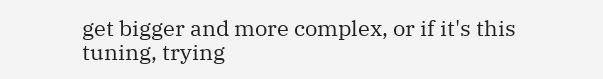get bigger and more complex, or if it's this tuning, trying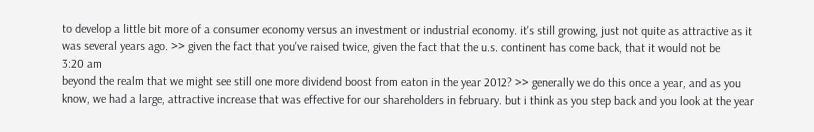to develop a little bit more of a consumer economy versus an investment or industrial economy. it's still growing, just not quite as attractive as it was several years ago. >> given the fact that you've raised twice, given the fact that the u.s. continent has come back, that it would not be
3:20 am
beyond the realm that we might see still one more dividend boost from eaton in the year 2012? >> generally we do this once a year, and as you know, we had a large, attractive increase that was effective for our shareholders in february. but i think as you step back and you look at the year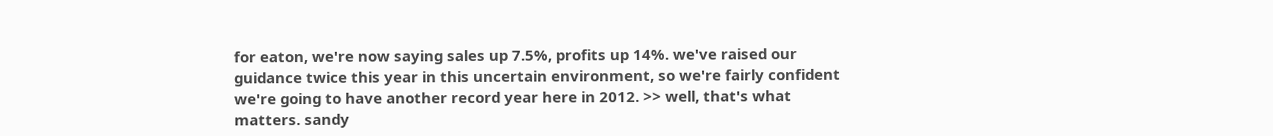for eaton, we're now saying sales up 7.5%, profits up 14%. we've raised our guidance twice this year in this uncertain environment, so we're fairly confident we're going to have another record year here in 2012. >> well, that's what matters. sandy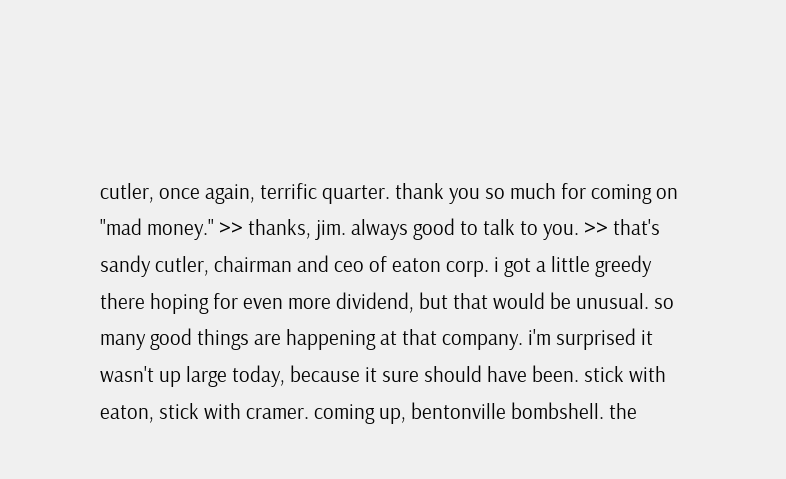cutler, once again, terrific quarter. thank you so much for coming on "mad money." >> thanks, jim. always good to talk to you. >> that's sandy cutler, chairman and ceo of eaton corp. i got a little greedy there hoping for even more dividend, but that would be unusual. so many good things are happening at that company. i'm surprised it wasn't up large today, because it sure should have been. stick with eaton, stick with cramer. coming up, bentonville bombshell. the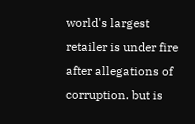world's largest retailer is under fire after allegations of corruption. but is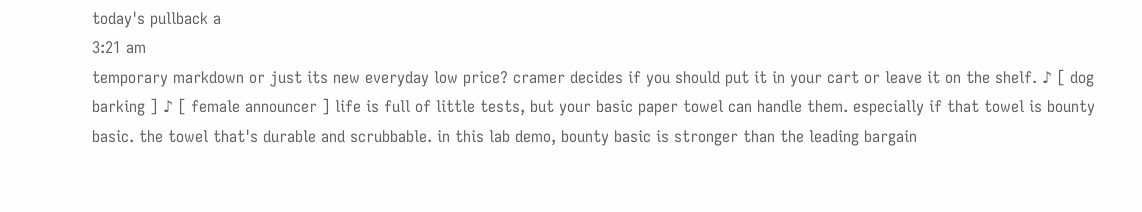today's pullback a
3:21 am
temporary markdown or just its new everyday low price? cramer decides if you should put it in your cart or leave it on the shelf. ♪ [ dog barking ] ♪ [ female announcer ] life is full of little tests, but your basic paper towel can handle them. especially if that towel is bounty basic. the towel that's durable and scrubbable. in this lab demo, bounty basic is stronger than the leading bargain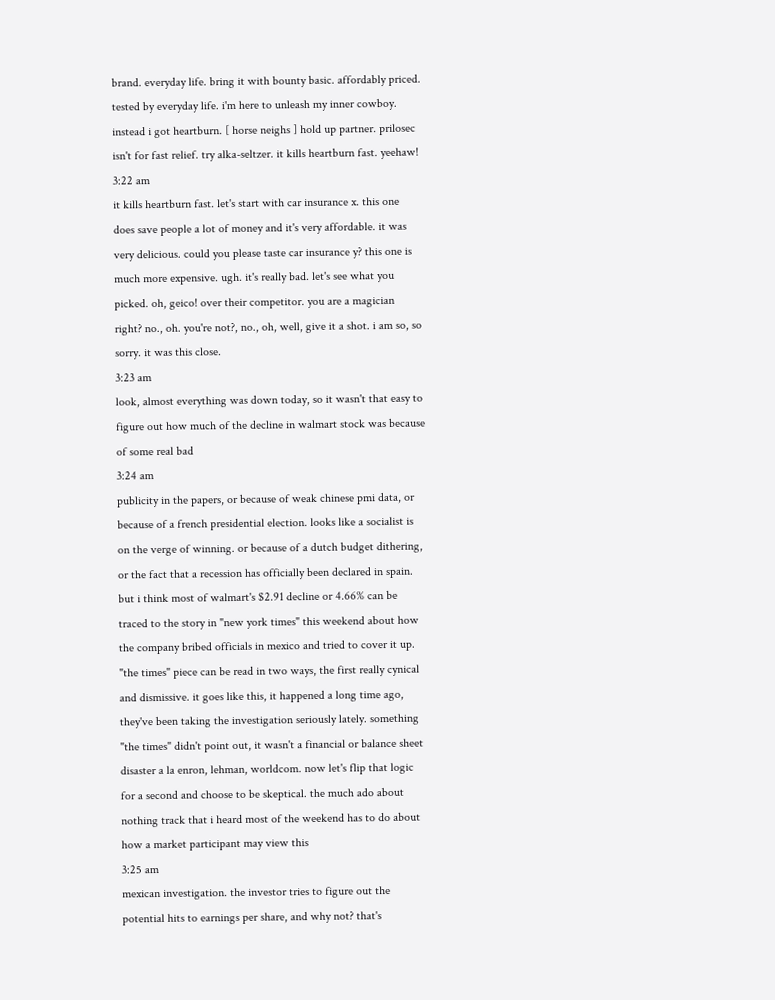brand. everyday life. bring it with bounty basic. affordably priced. tested by everyday life. i'm here to unleash my inner cowboy. instead i got heartburn. [ horse neighs ] hold up partner. prilosec isn't for fast relief. try alka-seltzer. it kills heartburn fast. yeehaw!
3:22 am
it kills heartburn fast. let's start with car insurance x. this one does save people a lot of money and it's very affordable. it was very delicious. could you please taste car insurance y? this one is much more expensive. ugh. it's really bad. let's see what you picked. oh, geico! over their competitor. you are a magician right? no., oh. you're not?, no., oh, well, give it a shot. i am so, so sorry. it was this close.
3:23 am
look, almost everything was down today, so it wasn't that easy to figure out how much of the decline in walmart stock was because of some real bad
3:24 am
publicity in the papers, or because of weak chinese pmi data, or because of a french presidential election. looks like a socialist is on the verge of winning. or because of a dutch budget dithering, or the fact that a recession has officially been declared in spain. but i think most of walmart's $2.91 decline or 4.66% can be traced to the story in "new york times" this weekend about how the company bribed officials in mexico and tried to cover it up. "the times" piece can be read in two ways, the first really cynical and dismissive. it goes like this, it happened a long time ago, they've been taking the investigation seriously lately. something "the times" didn't point out, it wasn't a financial or balance sheet disaster a la enron, lehman, worldcom. now let's flip that logic for a second and choose to be skeptical. the much ado about nothing track that i heard most of the weekend has to do about how a market participant may view this
3:25 am
mexican investigation. the investor tries to figure out the potential hits to earnings per share, and why not? that's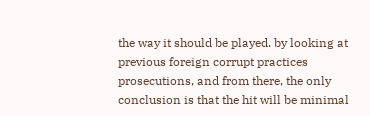the way it should be played. by looking at previous foreign corrupt practices prosecutions, and from there, the only conclusion is that the hit will be minimal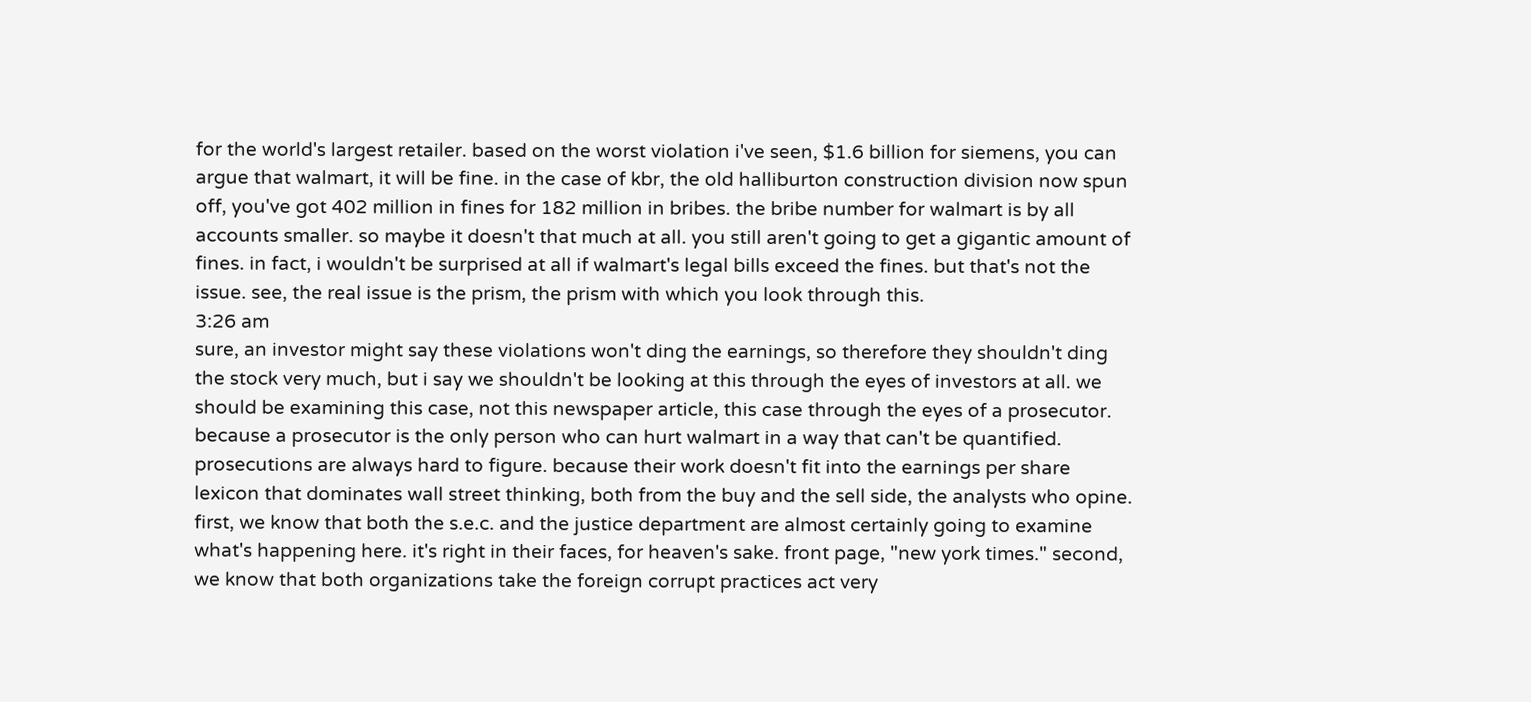for the world's largest retailer. based on the worst violation i've seen, $1.6 billion for siemens, you can argue that walmart, it will be fine. in the case of kbr, the old halliburton construction division now spun off, you've got 402 million in fines for 182 million in bribes. the bribe number for walmart is by all accounts smaller. so maybe it doesn't that much at all. you still aren't going to get a gigantic amount of fines. in fact, i wouldn't be surprised at all if walmart's legal bills exceed the fines. but that's not the issue. see, the real issue is the prism, the prism with which you look through this.
3:26 am
sure, an investor might say these violations won't ding the earnings, so therefore they shouldn't ding the stock very much, but i say we shouldn't be looking at this through the eyes of investors at all. we should be examining this case, not this newspaper article, this case through the eyes of a prosecutor. because a prosecutor is the only person who can hurt walmart in a way that can't be quantified. prosecutions are always hard to figure. because their work doesn't fit into the earnings per share lexicon that dominates wall street thinking, both from the buy and the sell side, the analysts who opine. first, we know that both the s.e.c. and the justice department are almost certainly going to examine what's happening here. it's right in their faces, for heaven's sake. front page, "new york times." second, we know that both organizations take the foreign corrupt practices act very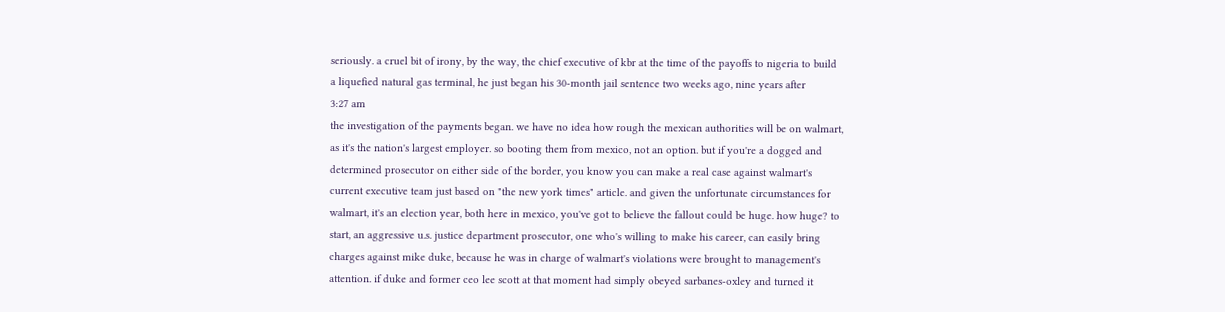seriously. a cruel bit of irony, by the way, the chief executive of kbr at the time of the payoffs to nigeria to build a liquefied natural gas terminal, he just began his 30-month jail sentence two weeks ago, nine years after
3:27 am
the investigation of the payments began. we have no idea how rough the mexican authorities will be on walmart, as it's the nation's largest employer. so booting them from mexico, not an option. but if you're a dogged and determined prosecutor on either side of the border, you know you can make a real case against walmart's current executive team just based on "the new york times" article. and given the unfortunate circumstances for walmart, it's an election year, both here in mexico, you've got to believe the fallout could be huge. how huge? to start, an aggressive u.s. justice department prosecutor, one who's willing to make his career, can easily bring charges against mike duke, because he was in charge of walmart's violations were brought to management's attention. if duke and former ceo lee scott at that moment had simply obeyed sarbanes-oxley and turned it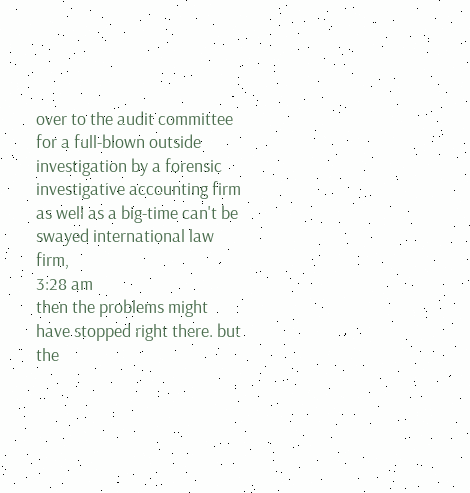over to the audit committee for a full-blown outside investigation by a forensic investigative accounting firm as well as a big-time can't be swayed international law firm,
3:28 am
then the problems might have stopped right there. but the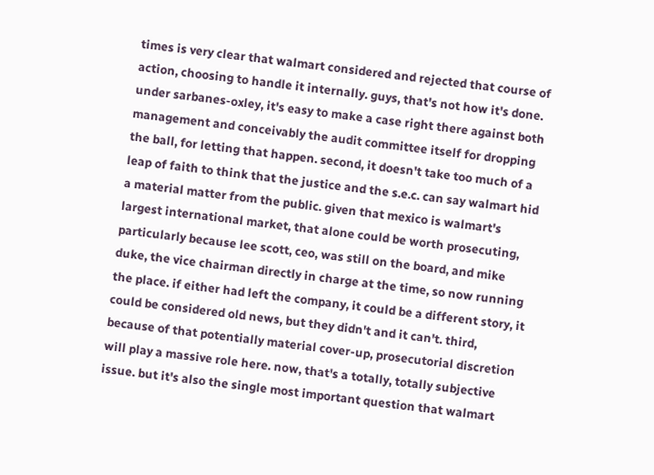times is very clear that walmart considered and rejected that course of action, choosing to handle it internally. guys, that's not how it's done. under sarbanes-oxley, it's easy to make a case right there against both management and conceivably the audit committee itself for dropping the ball, for letting that happen. second, it doesn't take too much of a leap of faith to think that the justice and the s.e.c. can say walmart hid a material matter from the public. given that mexico is walmart's largest international market, that alone could be worth prosecuting, particularly because lee scott, ceo, was still on the board, and mike duke, the vice chairman directly in charge at the time, so now running the place. if either had left the company, it could be a different story, it could be considered old news, but they didn't and it can't. third, because of that potentially material cover-up, prosecutorial discretion will play a massive role here. now, that's a totally, totally subjective issue. but it's also the single most important question that walmart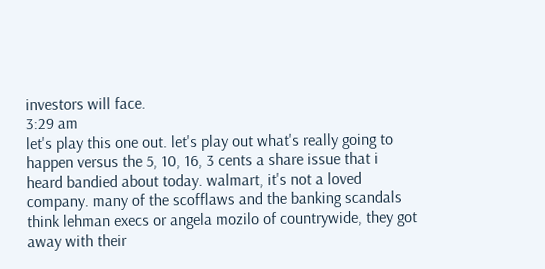investors will face.
3:29 am
let's play this one out. let's play out what's really going to happen versus the 5, 10, 16, 3 cents a share issue that i heard bandied about today. walmart, it's not a loved company. many of the scofflaws and the banking scandals think lehman execs or angela mozilo of countrywide, they got away with their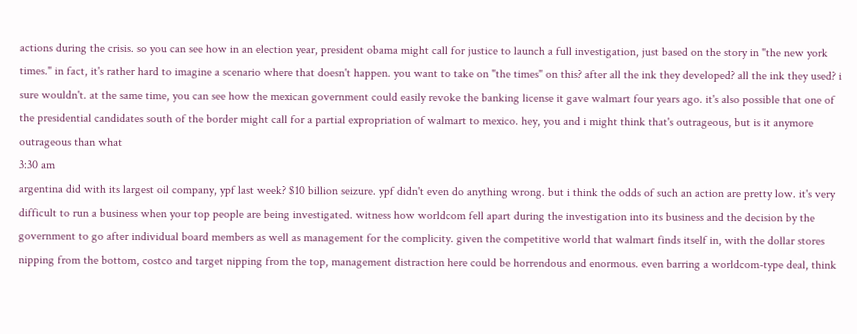actions during the crisis. so you can see how in an election year, president obama might call for justice to launch a full investigation, just based on the story in "the new york times." in fact, it's rather hard to imagine a scenario where that doesn't happen. you want to take on "the times" on this? after all the ink they developed? all the ink they used? i sure wouldn't. at the same time, you can see how the mexican government could easily revoke the banking license it gave walmart four years ago. it's also possible that one of the presidential candidates south of the border might call for a partial expropriation of walmart to mexico. hey, you and i might think that's outrageous, but is it anymore outrageous than what
3:30 am
argentina did with its largest oil company, ypf last week? $10 billion seizure. ypf didn't even do anything wrong. but i think the odds of such an action are pretty low. it's very difficult to run a business when your top people are being investigated. witness how worldcom fell apart during the investigation into its business and the decision by the government to go after individual board members as well as management for the complicity. given the competitive world that walmart finds itself in, with the dollar stores nipping from the bottom, costco and target nipping from the top, management distraction here could be horrendous and enormous. even barring a worldcom-type deal, think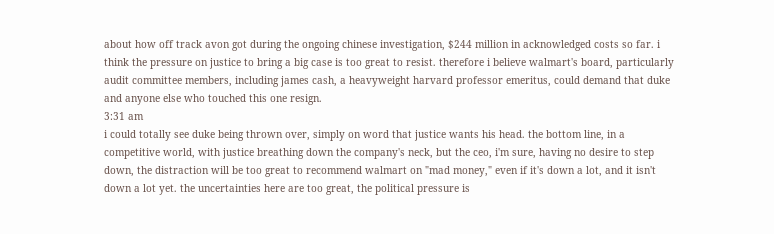about how off track avon got during the ongoing chinese investigation, $244 million in acknowledged costs so far. i think the pressure on justice to bring a big case is too great to resist. therefore i believe walmart's board, particularly audit committee members, including james cash, a heavyweight harvard professor emeritus, could demand that duke and anyone else who touched this one resign.
3:31 am
i could totally see duke being thrown over, simply on word that justice wants his head. the bottom line, in a competitive world, with justice breathing down the company's neck, but the ceo, i'm sure, having no desire to step down, the distraction will be too great to recommend walmart on "mad money," even if it's down a lot, and it isn't down a lot yet. the uncertainties here are too great, the political pressure is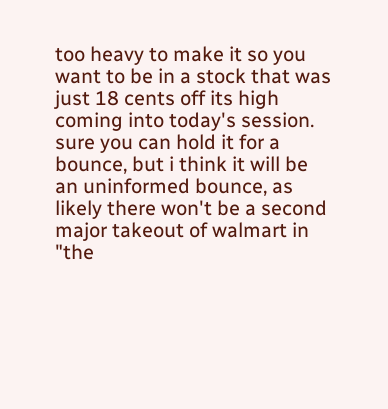too heavy to make it so you want to be in a stock that was just 18 cents off its high coming into today's session. sure you can hold it for a bounce, but i think it will be an uninformed bounce, as likely there won't be a second major takeout of walmart in "the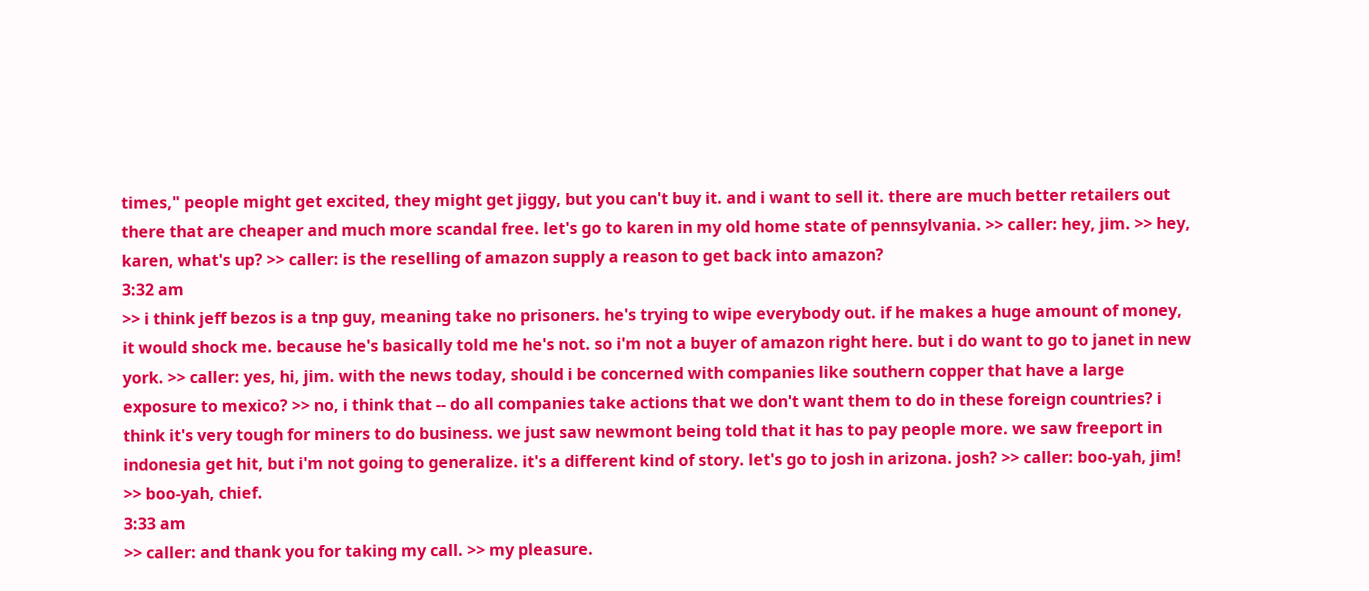times," people might get excited, they might get jiggy, but you can't buy it. and i want to sell it. there are much better retailers out there that are cheaper and much more scandal free. let's go to karen in my old home state of pennsylvania. >> caller: hey, jim. >> hey, karen, what's up? >> caller: is the reselling of amazon supply a reason to get back into amazon?
3:32 am
>> i think jeff bezos is a tnp guy, meaning take no prisoners. he's trying to wipe everybody out. if he makes a huge amount of money, it would shock me. because he's basically told me he's not. so i'm not a buyer of amazon right here. but i do want to go to janet in new york. >> caller: yes, hi, jim. with the news today, should i be concerned with companies like southern copper that have a large exposure to mexico? >> no, i think that -- do all companies take actions that we don't want them to do in these foreign countries? i think it's very tough for miners to do business. we just saw newmont being told that it has to pay people more. we saw freeport in indonesia get hit, but i'm not going to generalize. it's a different kind of story. let's go to josh in arizona. josh? >> caller: boo-yah, jim! >> boo-yah, chief.
3:33 am
>> caller: and thank you for taking my call. >> my pleasure.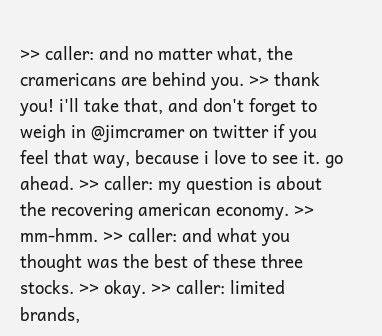>> caller: and no matter what, the cramericans are behind you. >> thank you! i'll take that, and don't forget to weigh in @jimcramer on twitter if you feel that way, because i love to see it. go ahead. >> caller: my question is about the recovering american economy. >> mm-hmm. >> caller: and what you thought was the best of these three stocks. >> okay. >> caller: limited brands,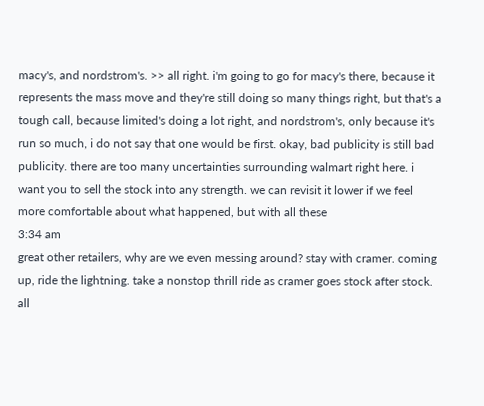macy's, and nordstrom's. >> all right. i'm going to go for macy's there, because it represents the mass move and they're still doing so many things right, but that's a tough call, because limited's doing a lot right, and nordstrom's, only because it's run so much, i do not say that one would be first. okay, bad publicity is still bad publicity. there are too many uncertainties surrounding walmart right here. i want you to sell the stock into any strength. we can revisit it lower if we feel more comfortable about what happened, but with all these
3:34 am
great other retailers, why are we even messing around? stay with cramer. coming up, ride the lightning. take a nonstop thrill ride as cramer goes stock after stock. all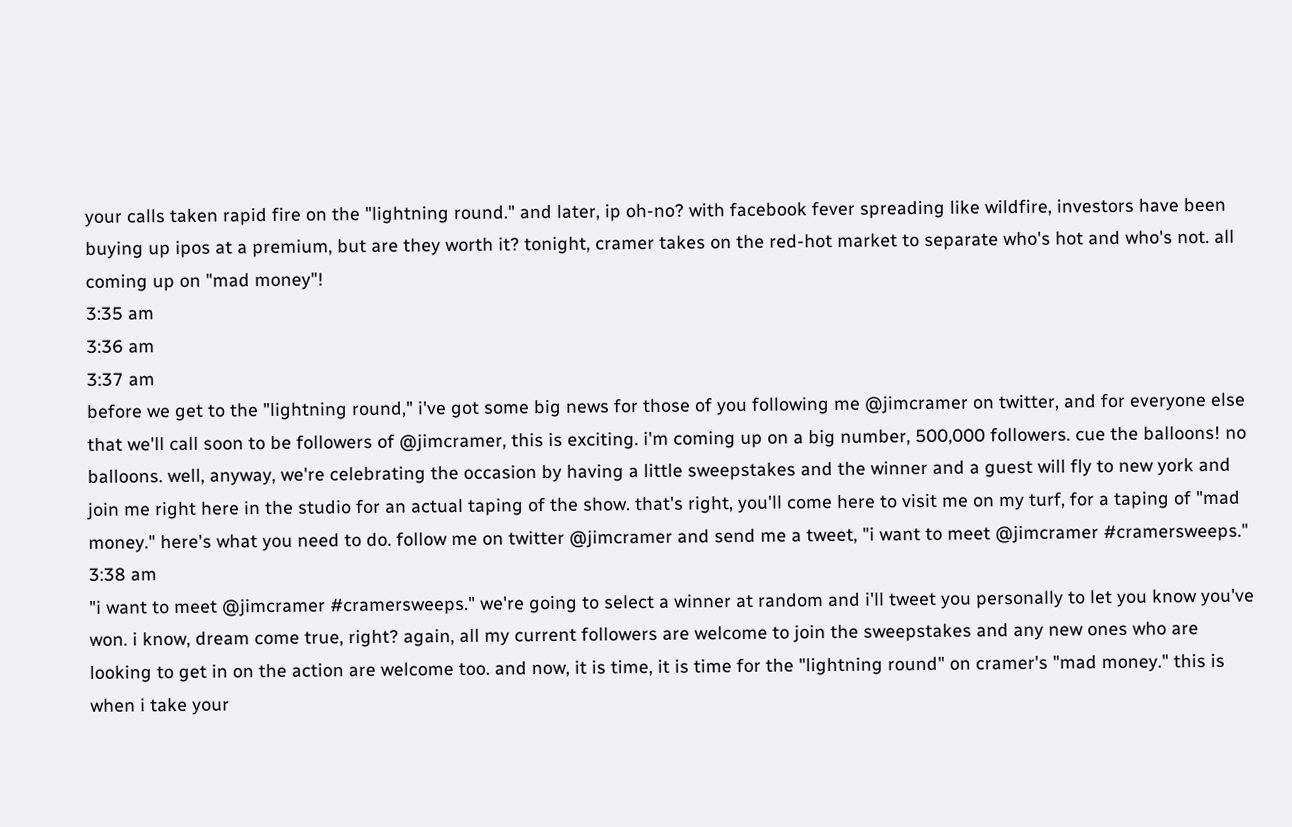your calls taken rapid fire on the "lightning round." and later, ip oh-no? with facebook fever spreading like wildfire, investors have been buying up ipos at a premium, but are they worth it? tonight, cramer takes on the red-hot market to separate who's hot and who's not. all coming up on "mad money"!
3:35 am
3:36 am
3:37 am
before we get to the "lightning round," i've got some big news for those of you following me @jimcramer on twitter, and for everyone else that we'll call soon to be followers of @jimcramer, this is exciting. i'm coming up on a big number, 500,000 followers. cue the balloons! no balloons. well, anyway, we're celebrating the occasion by having a little sweepstakes and the winner and a guest will fly to new york and join me right here in the studio for an actual taping of the show. that's right, you'll come here to visit me on my turf, for a taping of "mad money." here's what you need to do. follow me on twitter @jimcramer and send me a tweet, "i want to meet @jimcramer #cramersweeps."
3:38 am
"i want to meet @jimcramer #cramersweeps." we're going to select a winner at random and i'll tweet you personally to let you know you've won. i know, dream come true, right? again, all my current followers are welcome to join the sweepstakes and any new ones who are looking to get in on the action are welcome too. and now, it is time, it is time for the "lightning round" on cramer's "mad money." this is when i take your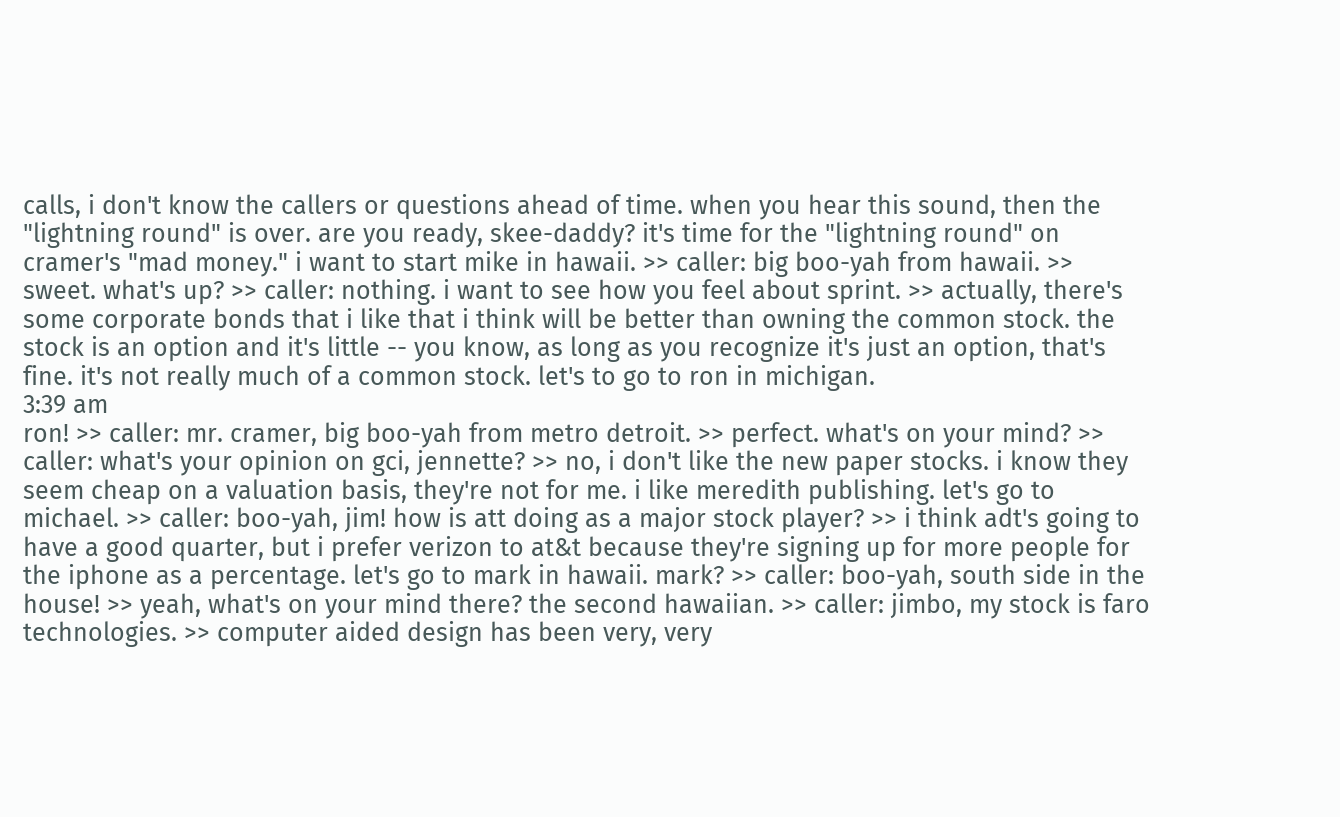calls, i don't know the callers or questions ahead of time. when you hear this sound, then the "lightning round" is over. are you ready, skee-daddy? it's time for the "lightning round" on cramer's "mad money." i want to start mike in hawaii. >> caller: big boo-yah from hawaii. >> sweet. what's up? >> caller: nothing. i want to see how you feel about sprint. >> actually, there's some corporate bonds that i like that i think will be better than owning the common stock. the stock is an option and it's little -- you know, as long as you recognize it's just an option, that's fine. it's not really much of a common stock. let's to go to ron in michigan.
3:39 am
ron! >> caller: mr. cramer, big boo-yah from metro detroit. >> perfect. what's on your mind? >> caller: what's your opinion on gci, jennette? >> no, i don't like the new paper stocks. i know they seem cheap on a valuation basis, they're not for me. i like meredith publishing. let's go to michael. >> caller: boo-yah, jim! how is att doing as a major stock player? >> i think adt's going to have a good quarter, but i prefer verizon to at&t because they're signing up for more people for the iphone as a percentage. let's go to mark in hawaii. mark? >> caller: boo-yah, south side in the house! >> yeah, what's on your mind there? the second hawaiian. >> caller: jimbo, my stock is faro technologies. >> computer aided design has been very, very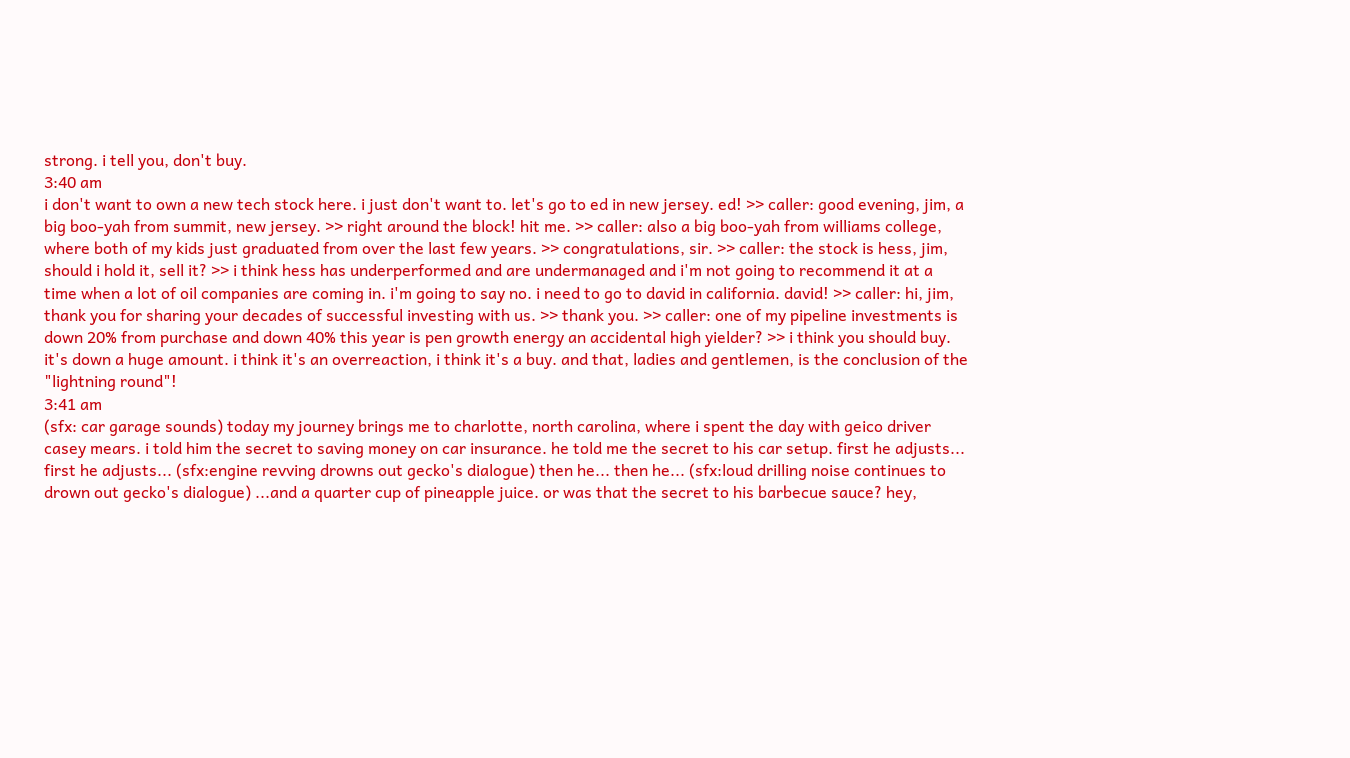strong. i tell you, don't buy.
3:40 am
i don't want to own a new tech stock here. i just don't want to. let's go to ed in new jersey. ed! >> caller: good evening, jim, a big boo-yah from summit, new jersey. >> right around the block! hit me. >> caller: also a big boo-yah from williams college, where both of my kids just graduated from over the last few years. >> congratulations, sir. >> caller: the stock is hess, jim, should i hold it, sell it? >> i think hess has underperformed and are undermanaged and i'm not going to recommend it at a time when a lot of oil companies are coming in. i'm going to say no. i need to go to david in california. david! >> caller: hi, jim, thank you for sharing your decades of successful investing with us. >> thank you. >> caller: one of my pipeline investments is down 20% from purchase and down 40% this year is pen growth energy an accidental high yielder? >> i think you should buy. it's down a huge amount. i think it's an overreaction, i think it's a buy. and that, ladies and gentlemen, is the conclusion of the "lightning round"!
3:41 am
(sfx: car garage sounds) today my journey brings me to charlotte, north carolina, where i spent the day with geico driver casey mears. i told him the secret to saving money on car insurance. he told me the secret to his car setup. first he adjusts... first he adjusts... (sfx:engine revving drowns out gecko's dialogue) then he... then he... (sfx:loud drilling noise continues to drown out gecko's dialogue) ...and a quarter cup of pineapple juice. or was that the secret to his barbecue sauce? hey,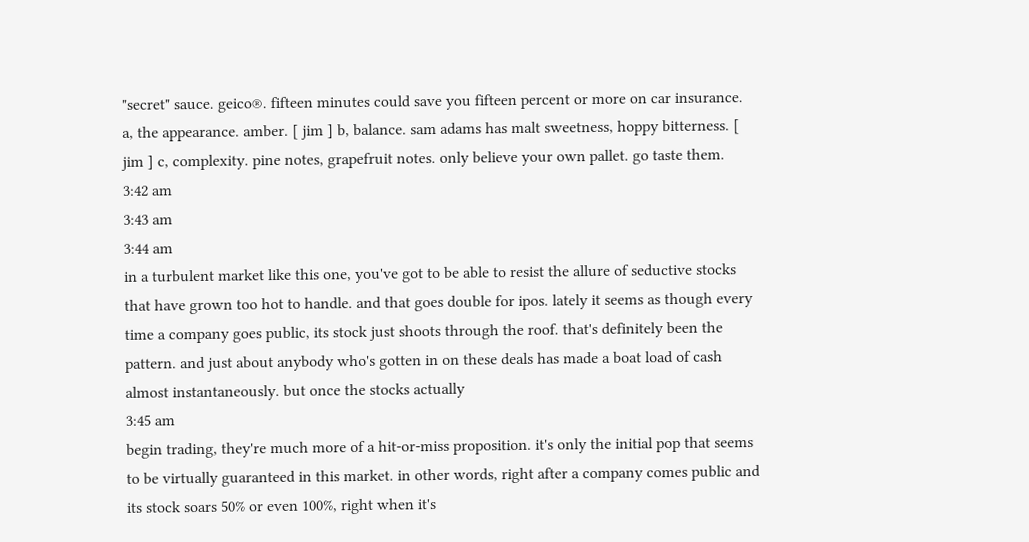"secret" sauce. geico®. fifteen minutes could save you fifteen percent or more on car insurance. a, the appearance. amber. [ jim ] b, balance. sam adams has malt sweetness, hoppy bitterness. [ jim ] c, complexity. pine notes, grapefruit notes. only believe your own pallet. go taste them.
3:42 am
3:43 am
3:44 am
in a turbulent market like this one, you've got to be able to resist the allure of seductive stocks that have grown too hot to handle. and that goes double for ipos. lately it seems as though every time a company goes public, its stock just shoots through the roof. that's definitely been the pattern. and just about anybody who's gotten in on these deals has made a boat load of cash almost instantaneously. but once the stocks actually
3:45 am
begin trading, they're much more of a hit-or-miss proposition. it's only the initial pop that seems to be virtually guaranteed in this market. in other words, right after a company comes public and its stock soars 50% or even 100%, right when it's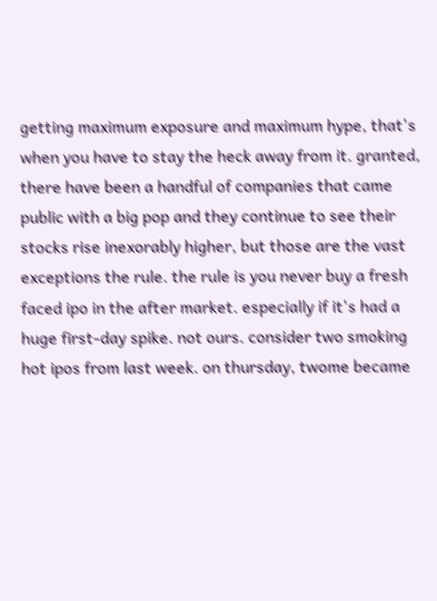getting maximum exposure and maximum hype, that's when you have to stay the heck away from it. granted, there have been a handful of companies that came public with a big pop and they continue to see their stocks rise inexorably higher, but those are the vast exceptions the rule. the rule is you never buy a fresh faced ipo in the after market. especially if it's had a huge first-day spike. not ours. consider two smoking hot ipos from last week. on thursday, twome became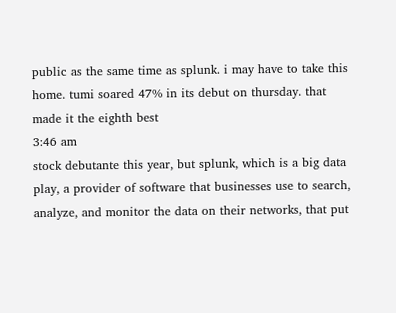public as the same time as splunk. i may have to take this home. tumi soared 47% in its debut on thursday. that made it the eighth best
3:46 am
stock debutante this year, but splunk, which is a big data play, a provider of software that businesses use to search, analyze, and monitor the data on their networks, that put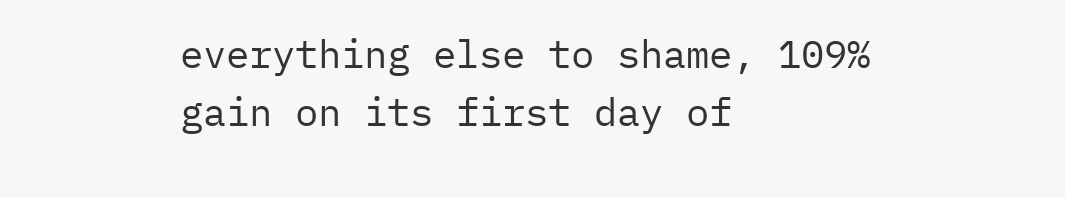everything else to shame, 109% gain on its first day of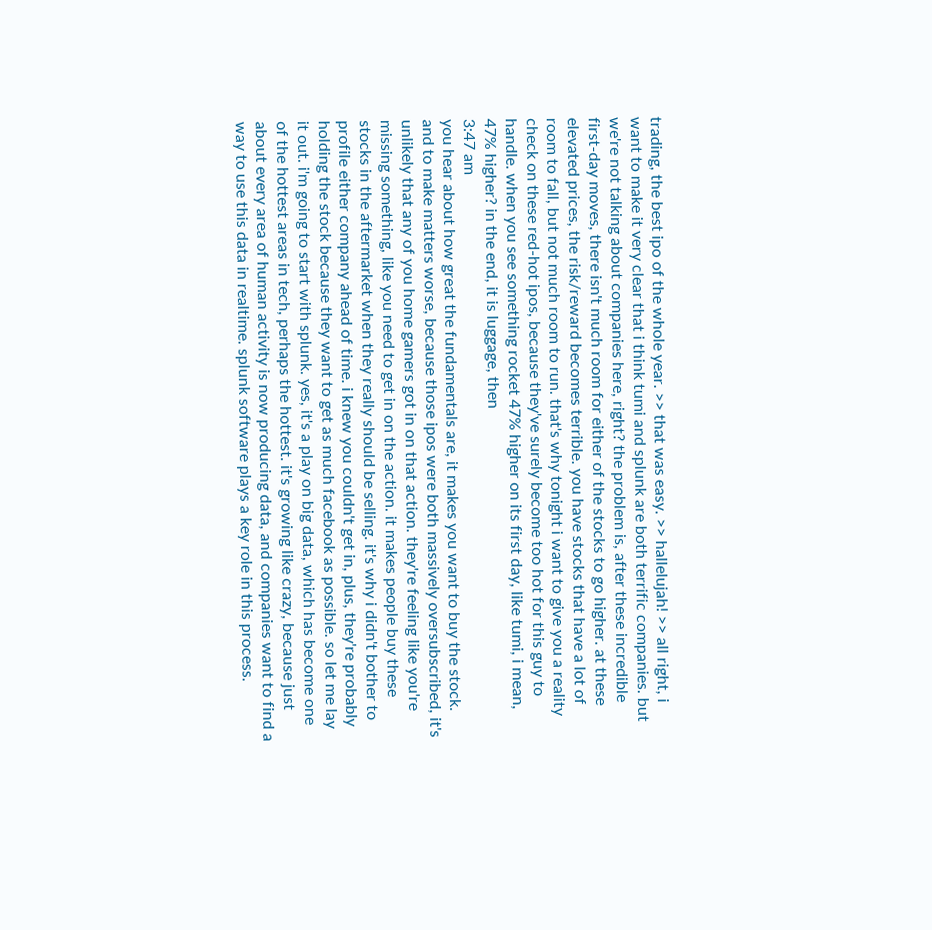trading, the best ipo of the whole year. >> that was easy. >> hallelujah! >> all right, i want to make it very clear that i think tumi and splunk are both terrific companies. but we're not talking about companies here, right? the problem is, after these incredible first-day moves, there isn't much room for either of the stocks to go higher. at these elevated prices, the risk/reward becomes terrible. you have stocks that have a lot of room to fall, but not much room to run. that's why tonight i want to give you a reality check on these red-hot ipos, because they've surely become too hot for this guy to handle. when you see something rocket 47% higher on its first day, like tumi, i mean, 47% higher? in the end, it is luggage, then
3:47 am
you hear about how great the fundamentals are, it makes you want to buy the stock. and to make matters worse, because those ipos were both massively oversubscribed, it's unlikely that any of you home gamers got in on that action. they're feeling like you're missing something, like you need to get in on the action. it makes people buy these stocks in the aftermarket when they really should be selling. it's why i didn't bother to profile either company ahead of time. i knew you couldn't get in, plus, they're probably holding the stock because they want to get as much facebook as possible. so let me lay it out. i'm going to start with splunk. yes, it's a play on big data, which has become one of the hottest areas in tech, perhaps the hottest. it's growing like crazy, because just about every area of human activity is now producing data, and companies want to find a way to use this data in realtime. splunk software plays a key role in this process.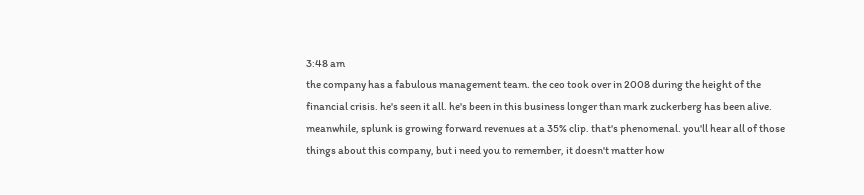3:48 am
the company has a fabulous management team. the ceo took over in 2008 during the height of the financial crisis. he's seen it all. he's been in this business longer than mark zuckerberg has been alive. meanwhile, splunk is growing forward revenues at a 35% clip. that's phenomenal. you'll hear all of those things about this company, but i need you to remember, it doesn't matter how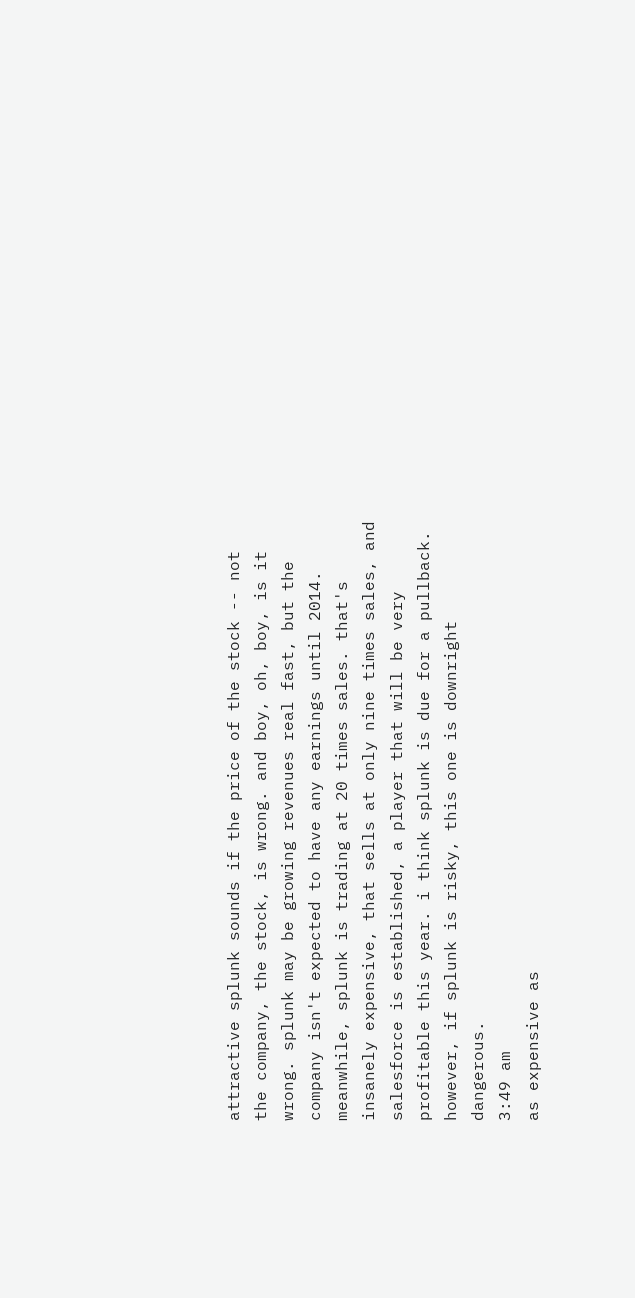attractive splunk sounds if the price of the stock -- not the company, the stock, is wrong. and boy, oh, boy, is it wrong. splunk may be growing revenues real fast, but the company isn't expected to have any earnings until 2014. meanwhile, splunk is trading at 20 times sales. that's insanely expensive, that sells at only nine times sales, and salesforce is established, a player that will be very profitable this year. i think splunk is due for a pullback. however, if splunk is risky, this one is downright dangerous.
3:49 am
as expensive as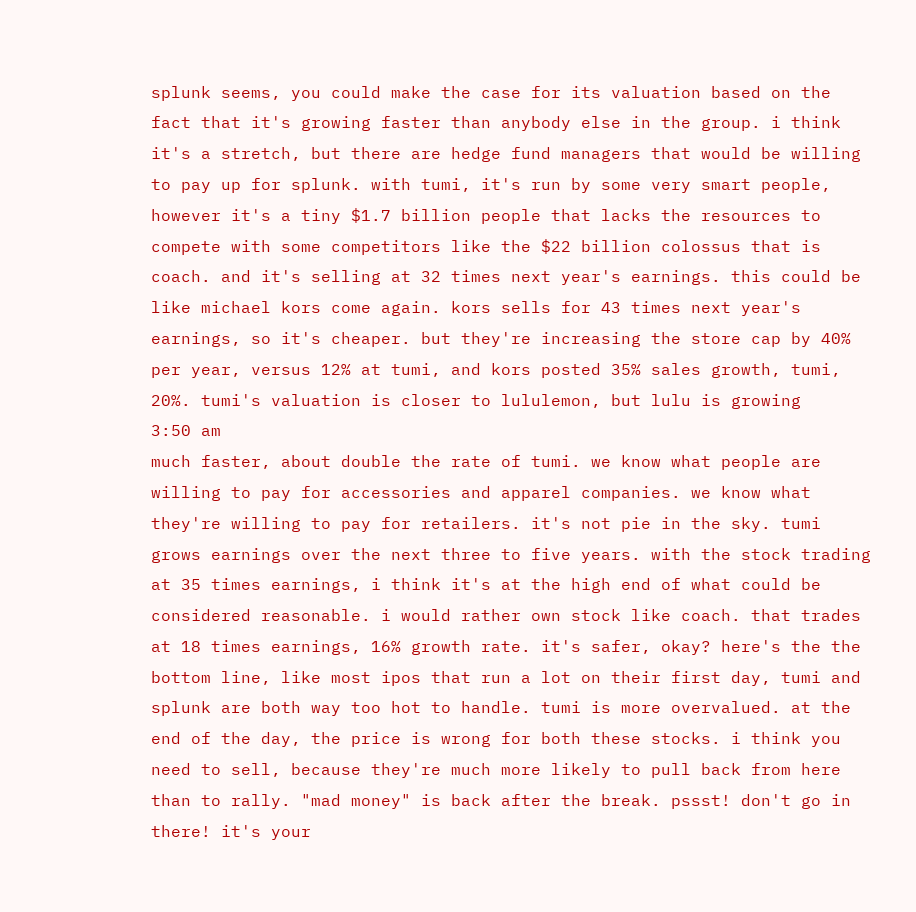splunk seems, you could make the case for its valuation based on the fact that it's growing faster than anybody else in the group. i think it's a stretch, but there are hedge fund managers that would be willing to pay up for splunk. with tumi, it's run by some very smart people, however it's a tiny $1.7 billion people that lacks the resources to compete with some competitors like the $22 billion colossus that is coach. and it's selling at 32 times next year's earnings. this could be like michael kors come again. kors sells for 43 times next year's earnings, so it's cheaper. but they're increasing the store cap by 40% per year, versus 12% at tumi, and kors posted 35% sales growth, tumi, 20%. tumi's valuation is closer to lululemon, but lulu is growing
3:50 am
much faster, about double the rate of tumi. we know what people are willing to pay for accessories and apparel companies. we know what they're willing to pay for retailers. it's not pie in the sky. tumi grows earnings over the next three to five years. with the stock trading at 35 times earnings, i think it's at the high end of what could be considered reasonable. i would rather own stock like coach. that trades at 18 times earnings, 16% growth rate. it's safer, okay? here's the the bottom line, like most ipos that run a lot on their first day, tumi and splunk are both way too hot to handle. tumi is more overvalued. at the end of the day, the price is wrong for both these stocks. i think you need to sell, because they're much more likely to pull back from here than to rally. "mad money" is back after the break. pssst! don't go in there! it's your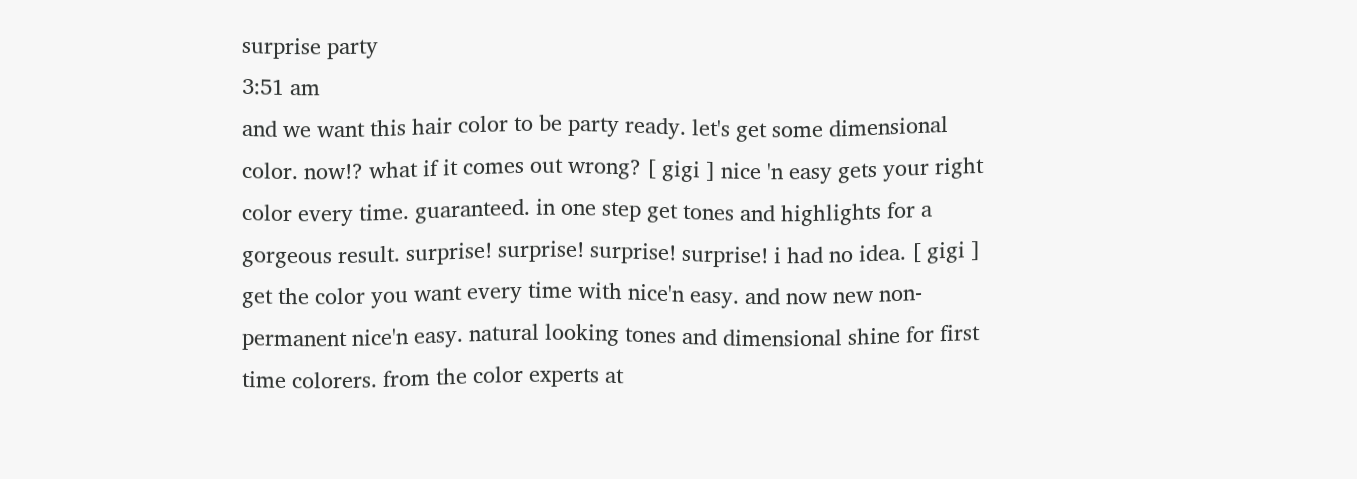surprise party
3:51 am
and we want this hair color to be party ready. let's get some dimensional color. now!? what if it comes out wrong? [ gigi ] nice 'n easy gets your right color every time. guaranteed. in one step get tones and highlights for a gorgeous result. surprise! surprise! surprise! surprise! i had no idea. [ gigi ] get the color you want every time with nice'n easy. and now new non-permanent nice'n easy. natural looking tones and dimensional shine for first time colorers. from the color experts at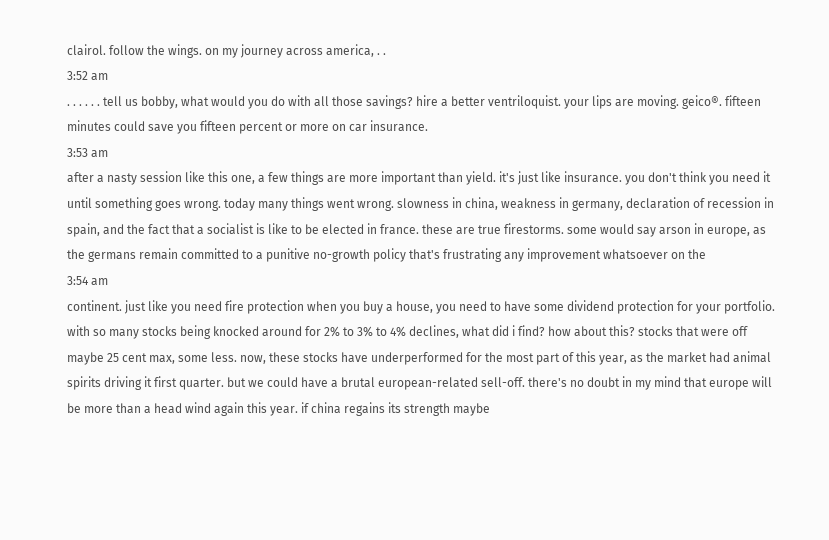clairol. follow the wings. on my journey across america, . .
3:52 am
. . . . . . tell us bobby, what would you do with all those savings? hire a better ventriloquist. your lips are moving. geico®. fifteen minutes could save you fifteen percent or more on car insurance.
3:53 am
after a nasty session like this one, a few things are more important than yield. it's just like insurance. you don't think you need it until something goes wrong. today many things went wrong. slowness in china, weakness in germany, declaration of recession in spain, and the fact that a socialist is like to be elected in france. these are true firestorms. some would say arson in europe, as the germans remain committed to a punitive no-growth policy that's frustrating any improvement whatsoever on the
3:54 am
continent. just like you need fire protection when you buy a house, you need to have some dividend protection for your portfolio. with so many stocks being knocked around for 2% to 3% to 4% declines, what did i find? how about this? stocks that were off maybe 25 cent max, some less. now, these stocks have underperformed for the most part of this year, as the market had animal spirits driving it first quarter. but we could have a brutal european-related sell-off. there's no doubt in my mind that europe will be more than a head wind again this year. if china regains its strength maybe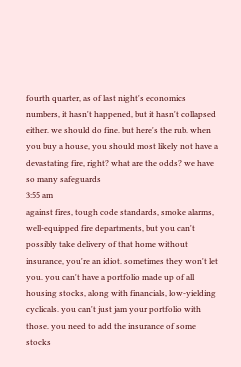fourth quarter, as of last night's economics numbers, it hasn't happened, but it hasn't collapsed either. we should do fine. but here's the rub. when you buy a house, you should most likely not have a devastating fire, right? what are the odds? we have so many safeguards
3:55 am
against fires, tough code standards, smoke alarms, well-equipped fire departments, but you can't possibly take delivery of that home without insurance, you're an idiot. sometimes they won't let you. you can't have a portfolio made up of all housing stocks, along with financials, low-yielding cyclicals. you can't just jam your portfolio with those. you need to add the insurance of some stocks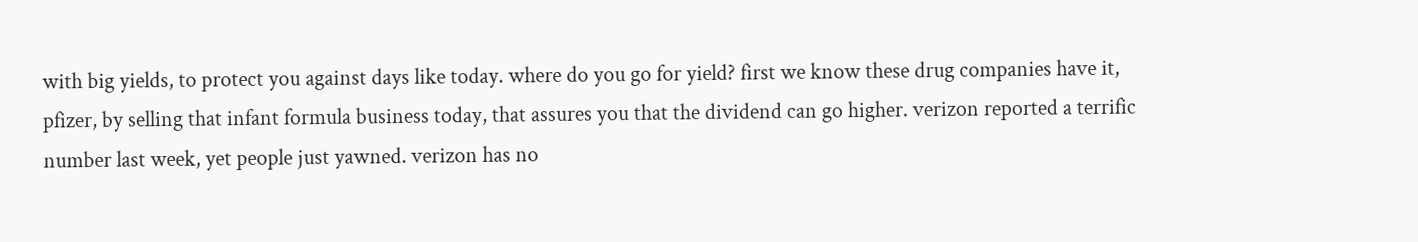with big yields, to protect you against days like today. where do you go for yield? first we know these drug companies have it, pfizer, by selling that infant formula business today, that assures you that the dividend can go higher. verizon reported a terrific number last week, yet people just yawned. verizon has no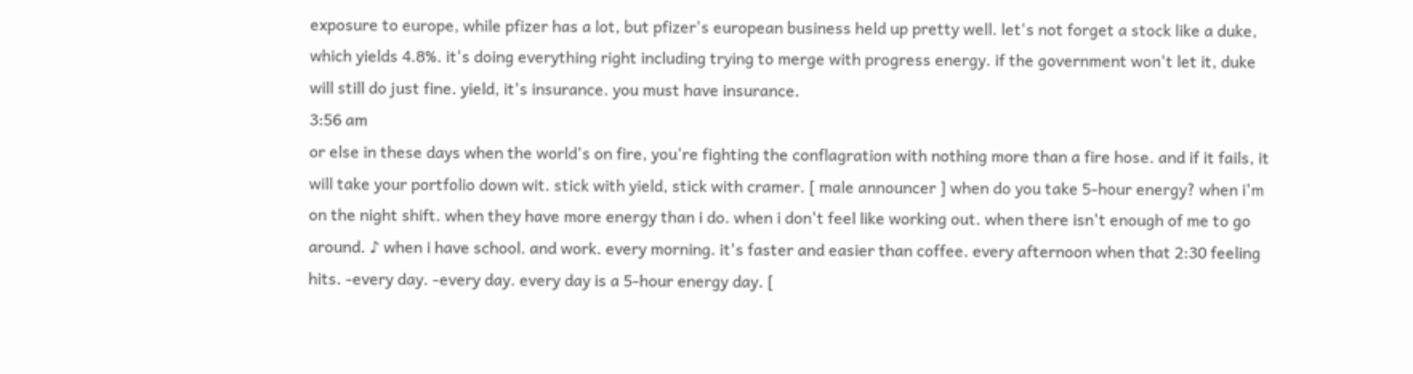exposure to europe, while pfizer has a lot, but pfizer's european business held up pretty well. let's not forget a stock like a duke, which yields 4.8%. it's doing everything right including trying to merge with progress energy. if the government won't let it, duke will still do just fine. yield, it's insurance. you must have insurance.
3:56 am
or else in these days when the world's on fire, you're fighting the conflagration with nothing more than a fire hose. and if it fails, it will take your portfolio down wit. stick with yield, stick with cramer. [ male announcer ] when do you take 5-hour energy? when i'm on the night shift. when they have more energy than i do. when i don't feel like working out. when there isn't enough of me to go around. ♪ when i have school. and work. every morning. it's faster and easier than coffee. every afternoon when that 2:30 feeling hits. -every day. -every day. every day is a 5-hour energy day. [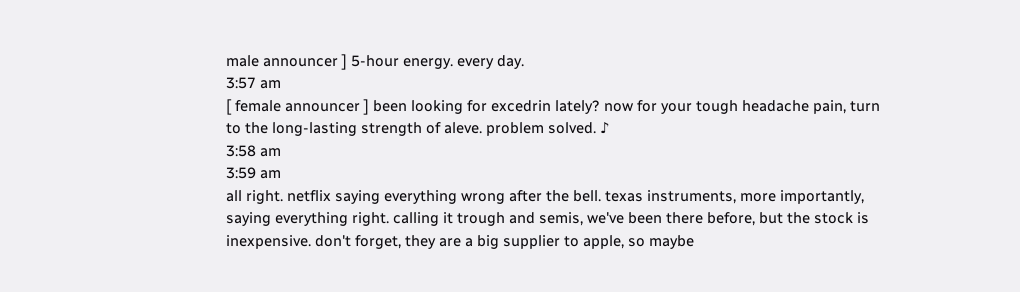male announcer ] 5-hour energy. every day.
3:57 am
[ female announcer ] been looking for excedrin lately? now for your tough headache pain, turn to the long-lasting strength of aleve. problem solved. ♪
3:58 am
3:59 am
all right. netflix saying everything wrong after the bell. texas instruments, more importantly, saying everything right. calling it trough and semis, we've been there before, but the stock is inexpensive. don't forget, they are a big supplier to apple, so maybe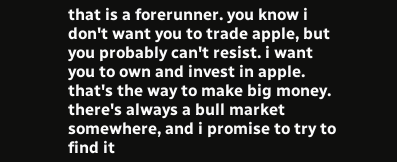that is a forerunner. you know i don't want you to trade apple, but you probably can't resist. i want you to own and invest in apple. that's the way to make big money. there's always a bull market somewhere, and i promise to try to find it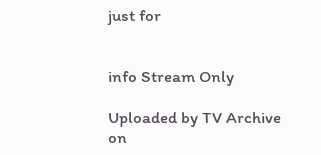just for


info Stream Only

Uploaded by TV Archive on